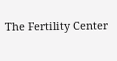The Fertility Center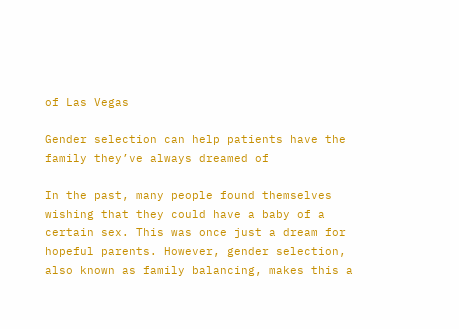of Las Vegas

Gender selection can help patients have the family they’ve always dreamed of

In the past, many people found themselves wishing that they could have a baby of a certain sex. This was once just a dream for hopeful parents. However, gender selection, also known as family balancing, makes this a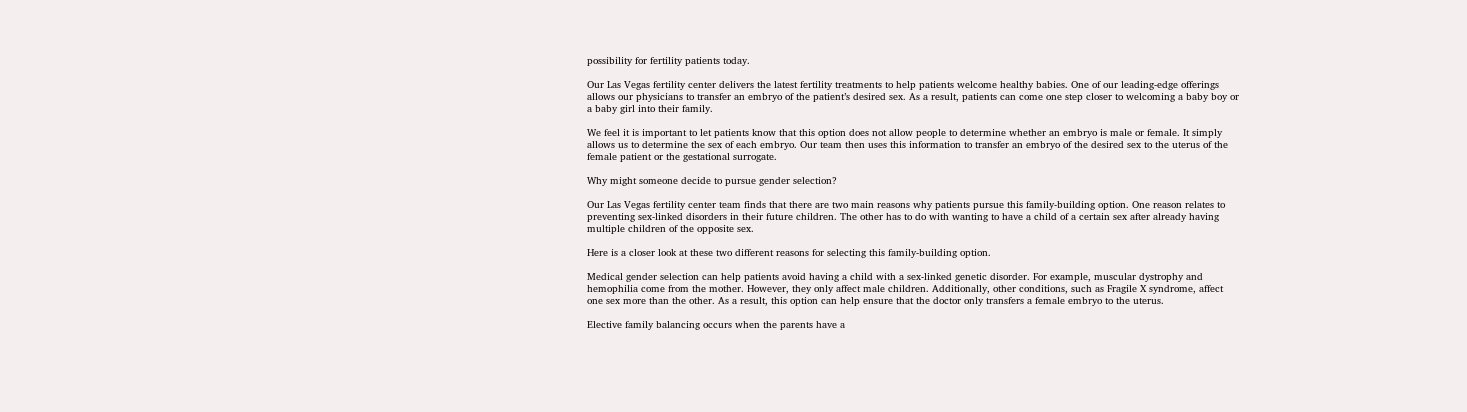possibility for fertility patients today.

Our Las Vegas fertility center delivers the latest fertility treatments to help patients welcome healthy babies. One of our leading-edge offerings allows our physicians to transfer an embryo of the patient’s desired sex. As a result, patients can come one step closer to welcoming a baby boy or a baby girl into their family.

We feel it is important to let patients know that this option does not allow people to determine whether an embryo is male or female. It simply allows us to determine the sex of each embryo. Our team then uses this information to transfer an embryo of the desired sex to the uterus of the female patient or the gestational surrogate.

Why might someone decide to pursue gender selection?

Our Las Vegas fertility center team finds that there are two main reasons why patients pursue this family-building option. One reason relates to preventing sex-linked disorders in their future children. The other has to do with wanting to have a child of a certain sex after already having multiple children of the opposite sex.

Here is a closer look at these two different reasons for selecting this family-building option.

Medical gender selection can help patients avoid having a child with a sex-linked genetic disorder. For example, muscular dystrophy and hemophilia come from the mother. However, they only affect male children. Additionally, other conditions, such as Fragile X syndrome, affect one sex more than the other. As a result, this option can help ensure that the doctor only transfers a female embryo to the uterus.

Elective family balancing occurs when the parents have a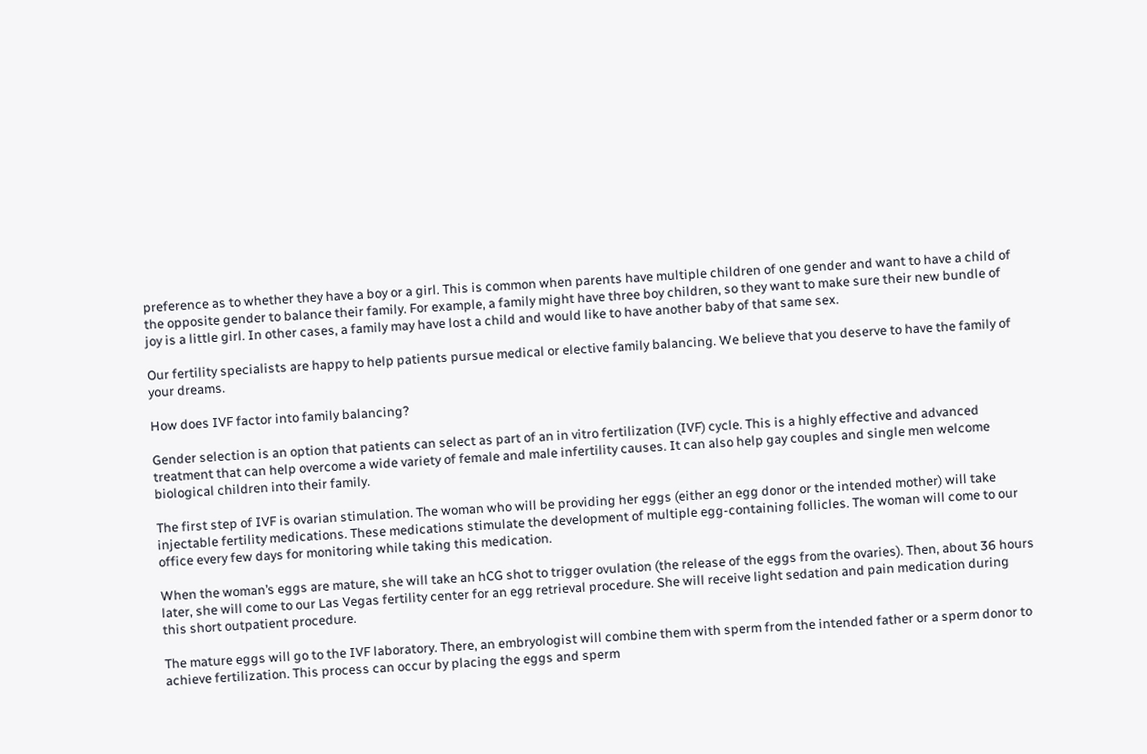preference as to whether they have a boy or a girl. This is common when parents have multiple children of one gender and want to have a child of the opposite gender to balance their family. For example, a family might have three boy children, so they want to make sure their new bundle of joy is a little girl. In other cases, a family may have lost a child and would like to have another baby of that same sex.

Our fertility specialists are happy to help patients pursue medical or elective family balancing. We believe that you deserve to have the family of your dreams.

How does IVF factor into family balancing?

Gender selection is an option that patients can select as part of an in vitro fertilization (IVF) cycle. This is a highly effective and advanced treatment that can help overcome a wide variety of female and male infertility causes. It can also help gay couples and single men welcome biological children into their family.

The first step of IVF is ovarian stimulation. The woman who will be providing her eggs (either an egg donor or the intended mother) will take injectable fertility medications. These medications stimulate the development of multiple egg-containing follicles. The woman will come to our office every few days for monitoring while taking this medication.

When the woman’s eggs are mature, she will take an hCG shot to trigger ovulation (the release of the eggs from the ovaries). Then, about 36 hours later, she will come to our Las Vegas fertility center for an egg retrieval procedure. She will receive light sedation and pain medication during this short outpatient procedure.

The mature eggs will go to the IVF laboratory. There, an embryologist will combine them with sperm from the intended father or a sperm donor to achieve fertilization. This process can occur by placing the eggs and sperm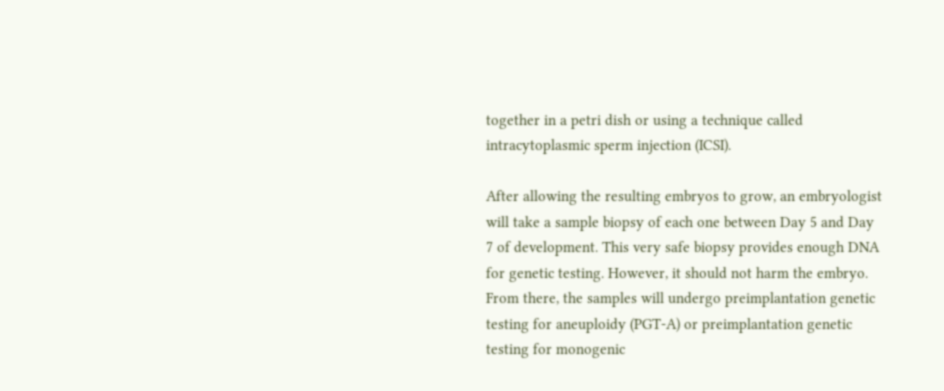together in a petri dish or using a technique called intracytoplasmic sperm injection (ICSI).

After allowing the resulting embryos to grow, an embryologist will take a sample biopsy of each one between Day 5 and Day 7 of development. This very safe biopsy provides enough DNA for genetic testing. However, it should not harm the embryo. From there, the samples will undergo preimplantation genetic testing for aneuploidy (PGT-A) or preimplantation genetic testing for monogenic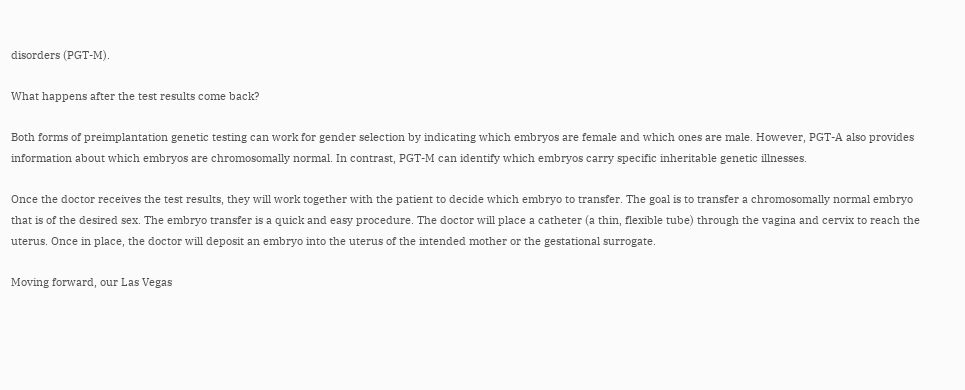disorders (PGT-M).

What happens after the test results come back?

Both forms of preimplantation genetic testing can work for gender selection by indicating which embryos are female and which ones are male. However, PGT-A also provides information about which embryos are chromosomally normal. In contrast, PGT-M can identify which embryos carry specific inheritable genetic illnesses.

Once the doctor receives the test results, they will work together with the patient to decide which embryo to transfer. The goal is to transfer a chromosomally normal embryo that is of the desired sex. The embryo transfer is a quick and easy procedure. The doctor will place a catheter (a thin, flexible tube) through the vagina and cervix to reach the uterus. Once in place, the doctor will deposit an embryo into the uterus of the intended mother or the gestational surrogate.

Moving forward, our Las Vegas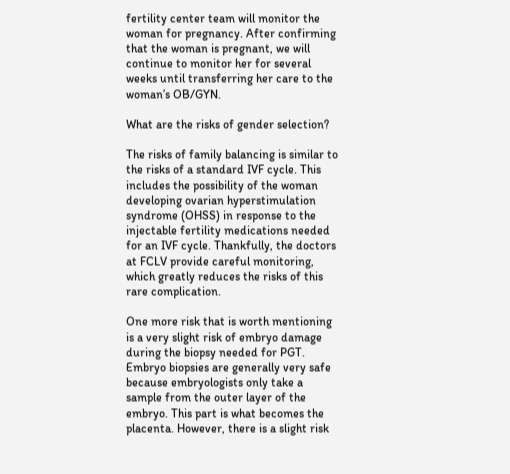fertility center team will monitor the woman for pregnancy. After confirming that the woman is pregnant, we will continue to monitor her for several weeks until transferring her care to the woman’s OB/GYN.

What are the risks of gender selection?

The risks of family balancing is similar to the risks of a standard IVF cycle. This includes the possibility of the woman developing ovarian hyperstimulation syndrome (OHSS) in response to the injectable fertility medications needed for an IVF cycle. Thankfully, the doctors at FCLV provide careful monitoring, which greatly reduces the risks of this rare complication.

One more risk that is worth mentioning is a very slight risk of embryo damage during the biopsy needed for PGT. Embryo biopsies are generally very safe because embryologists only take a sample from the outer layer of the embryo. This part is what becomes the placenta. However, there is a slight risk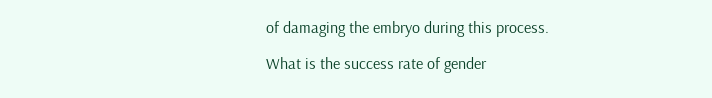of damaging the embryo during this process.

What is the success rate of gender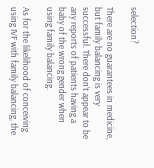selection?

There are no guarantees in medicine, but family balancing is very successful. There don’t appear to be any reports of patients having a baby of the wrong gender when using family balancing.

As for the likelihood of conceiving using IVF with family balancing, the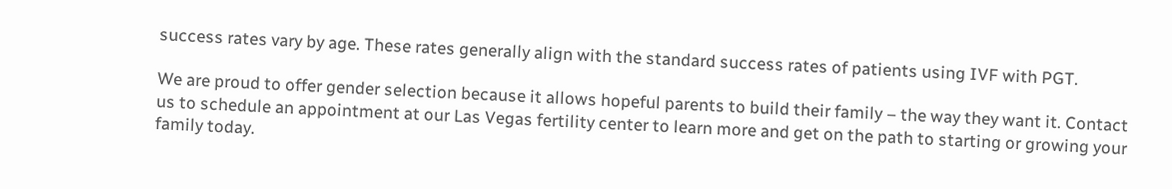success rates vary by age. These rates generally align with the standard success rates of patients using IVF with PGT.

We are proud to offer gender selection because it allows hopeful parents to build their family – the way they want it. Contact us to schedule an appointment at our Las Vegas fertility center to learn more and get on the path to starting or growing your family today.